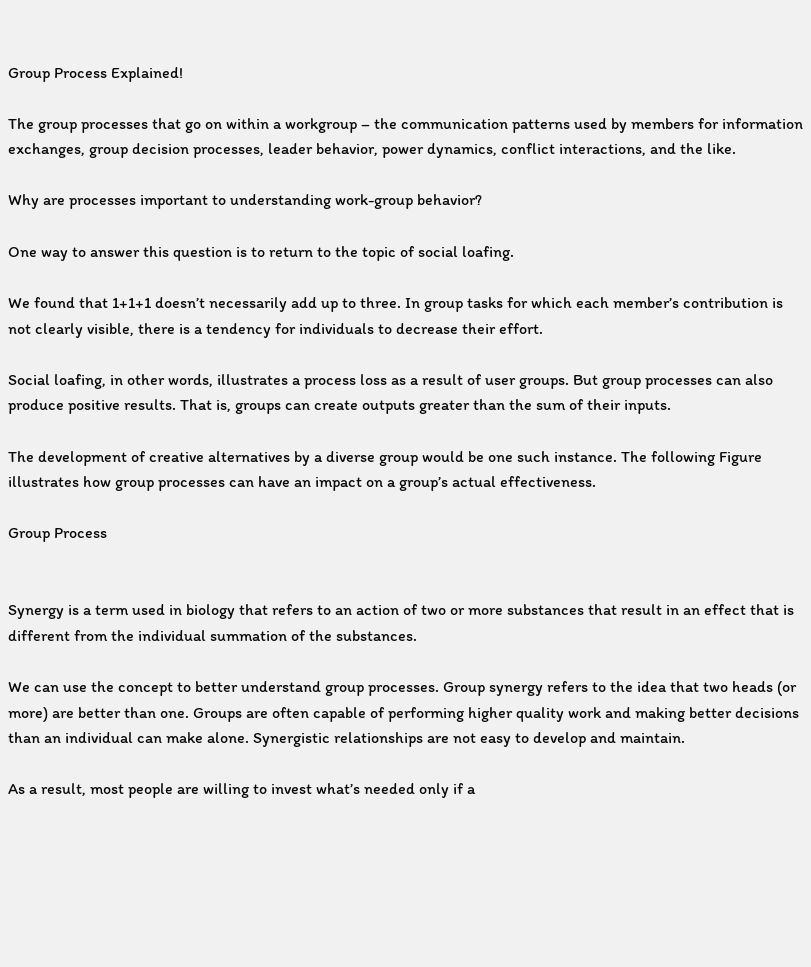Group Process Explained!

The group processes that go on within a workgroup – the communication patterns used by members for information exchanges, group decision processes, leader behavior, power dynamics, conflict interactions, and the like.

Why are processes important to understanding work-group behavior?

One way to answer this question is to return to the topic of social loafing.

We found that 1+1+1 doesn’t necessarily add up to three. In group tasks for which each member’s contribution is not clearly visible, there is a tendency for individuals to decrease their effort.

Social loafing, in other words, illustrates a process loss as a result of user groups. But group processes can also produce positive results. That is, groups can create outputs greater than the sum of their inputs.

The development of creative alternatives by a diverse group would be one such instance. The following Figure illustrates how group processes can have an impact on a group’s actual effectiveness.

Group Process


Synergy is a term used in biology that refers to an action of two or more substances that result in an effect that is different from the individual summation of the substances.

We can use the concept to better understand group processes. Group synergy refers to the idea that two heads (or more) are better than one. Groups are often capable of performing higher quality work and making better decisions than an individual can make alone. Synergistic relationships are not easy to develop and maintain.

As a result, most people are willing to invest what’s needed only if a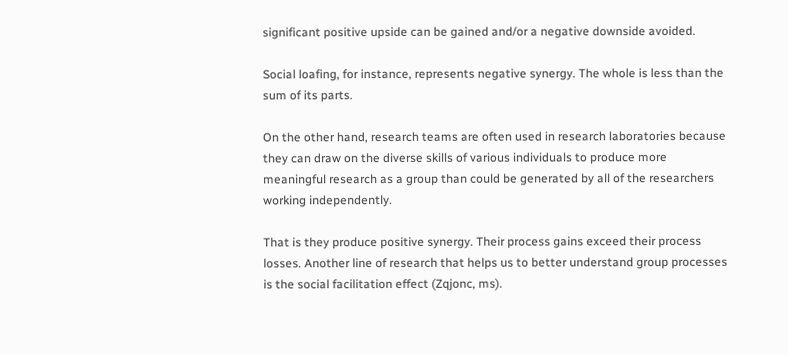significant positive upside can be gained and/or a negative downside avoided.

Social loafing, for instance, represents negative synergy. The whole is less than the sum of its parts.

On the other hand, research teams are often used in research laboratories because they can draw on the diverse skills of various individuals to produce more meaningful research as a group than could be generated by all of the researchers working independently.

That is they produce positive synergy. Their process gains exceed their process losses. Another line of research that helps us to better understand group processes is the social facilitation effect (Zqjonc, ms).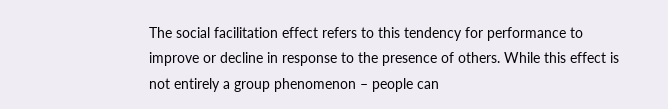The social facilitation effect refers to this tendency for performance to improve or decline in response to the presence of others. While this effect is not entirely a group phenomenon – people can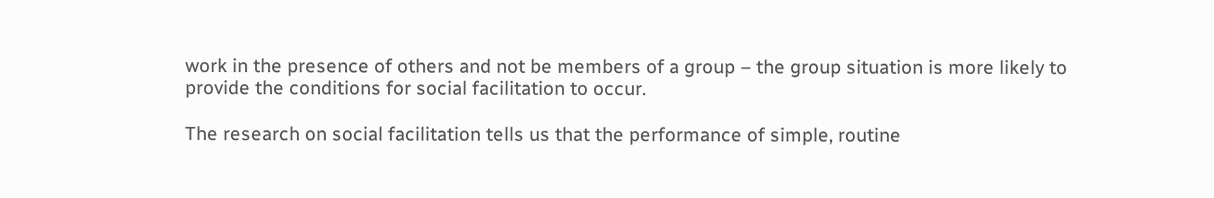work in the presence of others and not be members of a group – the group situation is more likely to provide the conditions for social facilitation to occur.

The research on social facilitation tells us that the performance of simple, routine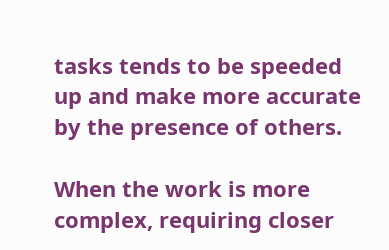tasks tends to be speeded up and make more accurate by the presence of others.

When the work is more complex, requiring closer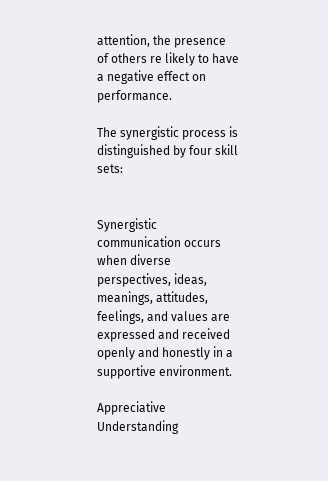attention, the presence of others re likely to have a negative effect on performance.

The synergistic process is distinguished by four skill sets:


Synergistic communication occurs when diverse perspectives, ideas, meanings, attitudes, feelings, and values are expressed and received openly and honestly in a supportive environment.

Appreciative Understanding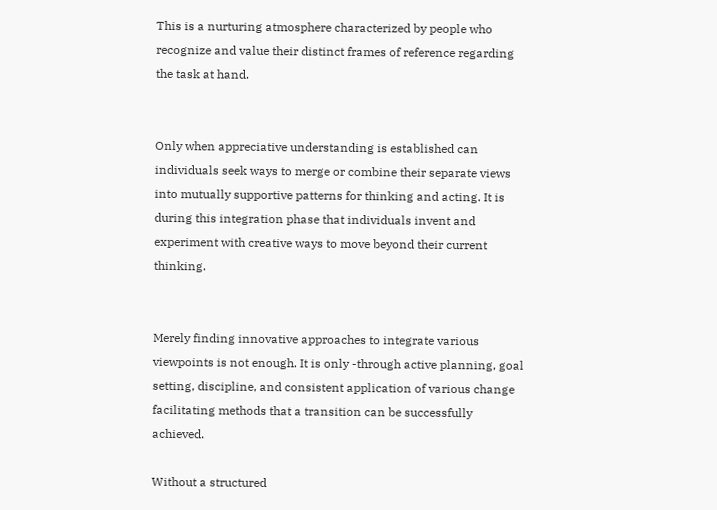This is a nurturing atmosphere characterized by people who recognize and value their distinct frames of reference regarding the task at hand.


Only when appreciative understanding is established can individuals seek ways to merge or combine their separate views into mutually supportive patterns for thinking and acting. It is during this integration phase that individuals invent and experiment with creative ways to move beyond their current thinking.


Merely finding innovative approaches to integrate various viewpoints is not enough. It is only -through active planning, goal setting, discipline, and consistent application of various change facilitating methods that a transition can be successfully achieved.

Without a structured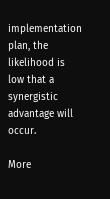implementation plan, the likelihood is low that a synergistic advantage will occur.

More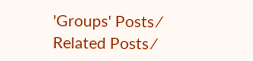'Groups' Posts ⁄
Related Posts ⁄